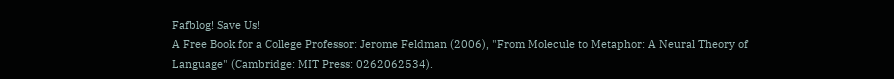Fafblog! Save Us!
A Free Book for a College Professor: Jerome Feldman (2006), "From Molecule to Metaphor: A Neural Theory of Language" (Cambridge: MIT Press: 0262062534).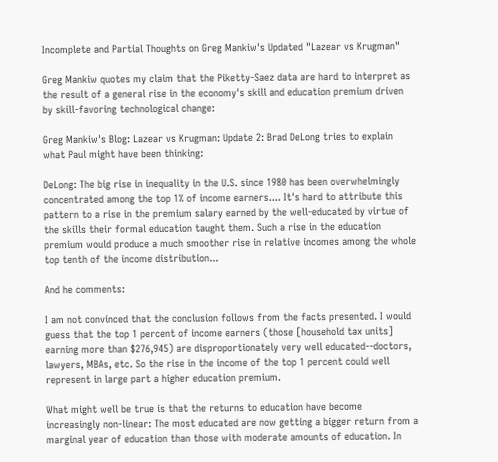Incomplete and Partial Thoughts on Greg Mankiw's Updated "Lazear vs Krugman"

Greg Mankiw quotes my claim that the Piketty-Saez data are hard to interpret as the result of a general rise in the economy's skill and education premium driven by skill-favoring technological change:

Greg Mankiw's Blog: Lazear vs Krugman: Update 2: Brad DeLong tries to explain what Paul might have been thinking:

DeLong: The big rise in inequality in the U.S. since 1980 has been overwhelmingly concentrated among the top 1% of income earners.... It's hard to attribute this pattern to a rise in the premium salary earned by the well-educated by virtue of the skills their formal education taught them. Such a rise in the education premium would produce a much smoother rise in relative incomes among the whole top tenth of the income distribution...

And he comments:

I am not convinced that the conclusion follows from the facts presented. I would guess that the top 1 percent of income earners (those [household tax units] earning more than $276,945) are disproportionately very well educated--doctors, lawyers, MBAs, etc. So the rise in the income of the top 1 percent could well represent in large part a higher education premium.

What might well be true is that the returns to education have become increasingly non-linear: The most educated are now getting a bigger return from a marginal year of education than those with moderate amounts of education. In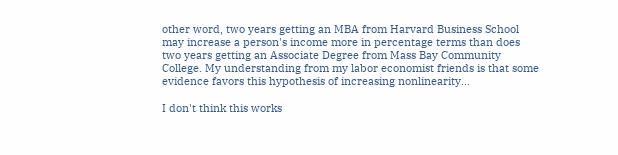other word, two years getting an MBA from Harvard Business School may increase a person's income more in percentage terms than does two years getting an Associate Degree from Mass Bay Community College. My understanding from my labor economist friends is that some evidence favors this hypothesis of increasing nonlinearity...

I don't think this works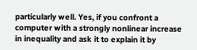particularly well. Yes, if you confront a computer with a strongly nonlinear increase in inequality and ask it to explain it by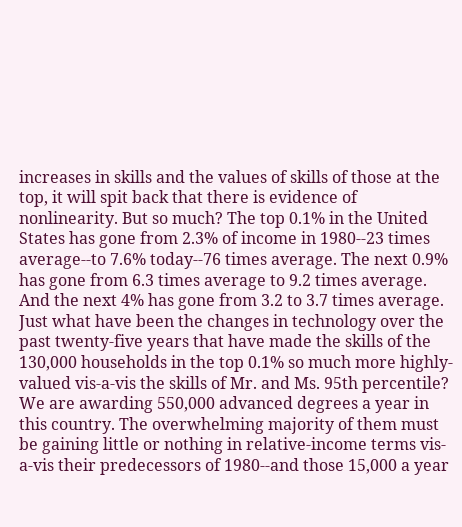increases in skills and the values of skills of those at the top, it will spit back that there is evidence of nonlinearity. But so much? The top 0.1% in the United States has gone from 2.3% of income in 1980--23 times average--to 7.6% today--76 times average. The next 0.9% has gone from 6.3 times average to 9.2 times average. And the next 4% has gone from 3.2 to 3.7 times average. Just what have been the changes in technology over the past twenty-five years that have made the skills of the 130,000 households in the top 0.1% so much more highly-valued vis-a-vis the skills of Mr. and Ms. 95th percentile? We are awarding 550,000 advanced degrees a year in this country. The overwhelming majority of them must be gaining little or nothing in relative-income terms vis-a-vis their predecessors of 1980--and those 15,000 a year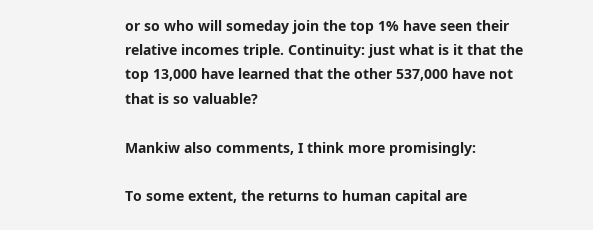or so who will someday join the top 1% have seen their relative incomes triple. Continuity: just what is it that the top 13,000 have learned that the other 537,000 have not that is so valuable?

Mankiw also comments, I think more promisingly:

To some extent, the returns to human capital are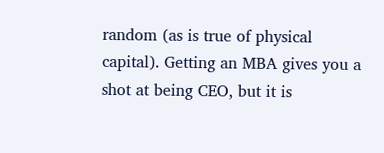random (as is true of physical capital). Getting an MBA gives you a shot at being CEO, but it is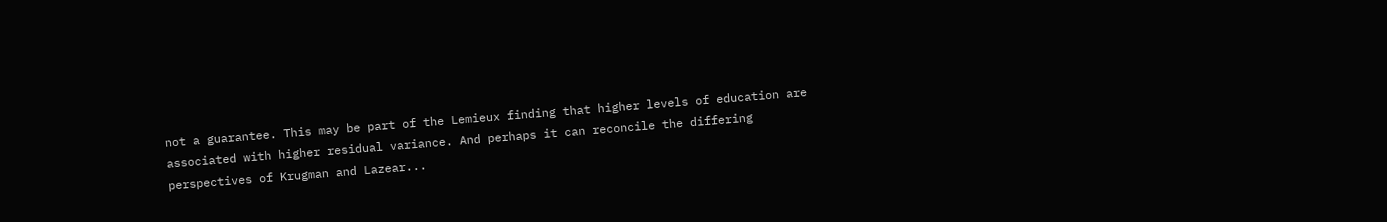not a guarantee. This may be part of the Lemieux finding that higher levels of education are associated with higher residual variance. And perhaps it can reconcile the differing perspectives of Krugman and Lazear...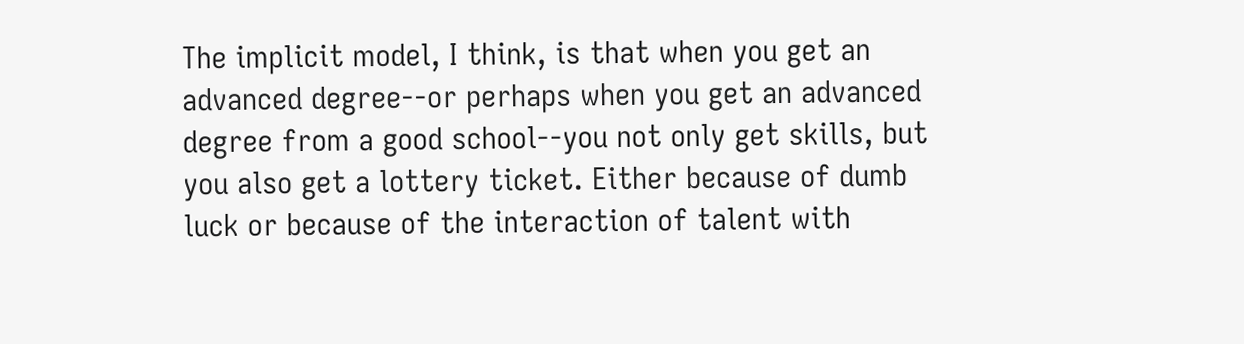The implicit model, I think, is that when you get an advanced degree--or perhaps when you get an advanced degree from a good school--you not only get skills, but you also get a lottery ticket. Either because of dumb luck or because of the interaction of talent with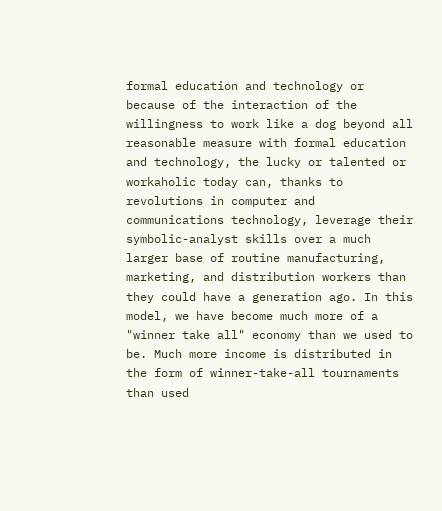formal education and technology or because of the interaction of the willingness to work like a dog beyond all reasonable measure with formal education and technology, the lucky or talented or workaholic today can, thanks to revolutions in computer and communications technology, leverage their symbolic-analyst skills over a much larger base of routine manufacturing, marketing, and distribution workers than they could have a generation ago. In this model, we have become much more of a "winner take all" economy than we used to be. Much more income is distributed in the form of winner-take-all tournaments than used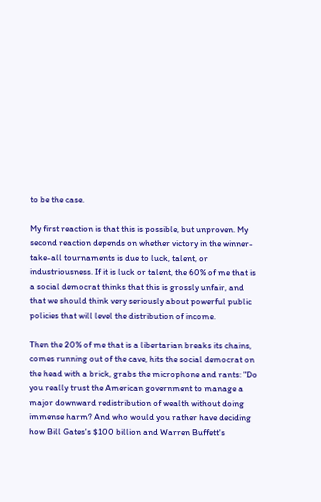to be the case.

My first reaction is that this is possible, but unproven. My second reaction depends on whether victory in the winner-take-all tournaments is due to luck, talent, or industriousness. If it is luck or talent, the 60% of me that is a social democrat thinks that this is grossly unfair, and that we should think very seriously about powerful public policies that will level the distribution of income.

Then the 20% of me that is a libertarian breaks its chains, comes running out of the cave, hits the social democrat on the head with a brick, grabs the microphone and rants: "Do you really trust the American government to manage a major downward redistribution of wealth without doing immense harm? And who would you rather have deciding how Bill Gates's $100 billion and Warren Buffett's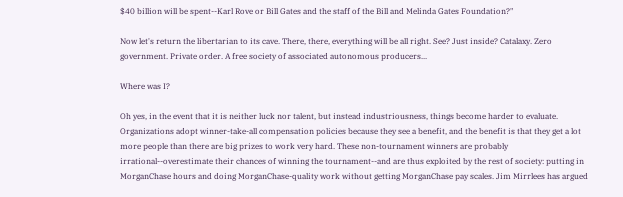$40 billion will be spent--Karl Rove or Bill Gates and the staff of the Bill and Melinda Gates Foundation?"

Now let's return the libertarian to its cave. There, there, everything will be all right. See? Just inside? Catalaxy. Zero government. Private order. A free society of associated autonomous producers...

Where was I?

Oh yes, in the event that it is neither luck nor talent, but instead industriousness, things become harder to evaluate. Organizations adopt winner-take-all compensation policies because they see a benefit, and the benefit is that they get a lot more people than there are big prizes to work very hard. These non-tournament winners are probably irrational--overestimate their chances of winning the tournament--and are thus exploited by the rest of society: putting in MorganChase hours and doing MorganChase-quality work without getting MorganChase pay scales. Jim Mirrlees has argued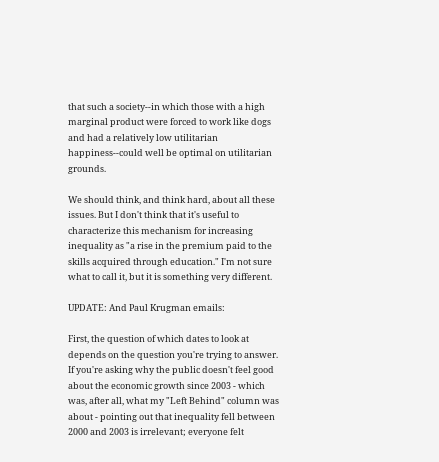that such a society--in which those with a high marginal product were forced to work like dogs and had a relatively low utilitarian happiness--could well be optimal on utilitarian grounds.

We should think, and think hard, about all these issues. But I don't think that it's useful to characterize this mechanism for increasing inequality as "a rise in the premium paid to the skills acquired through education." I'm not sure what to call it, but it is something very different.

UPDATE: And Paul Krugman emails:

First, the question of which dates to look at depends on the question you're trying to answer. If you're asking why the public doesn't feel good about the economic growth since 2003 - which was, after all, what my "Left Behind" column was about - pointing out that inequality fell between 2000 and 2003 is irrelevant; everyone felt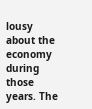lousy about the economy during those years. The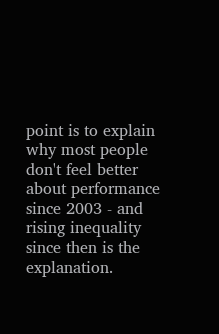point is to explain why most people don't feel better about performance since 2003 - and rising inequality since then is the explanation.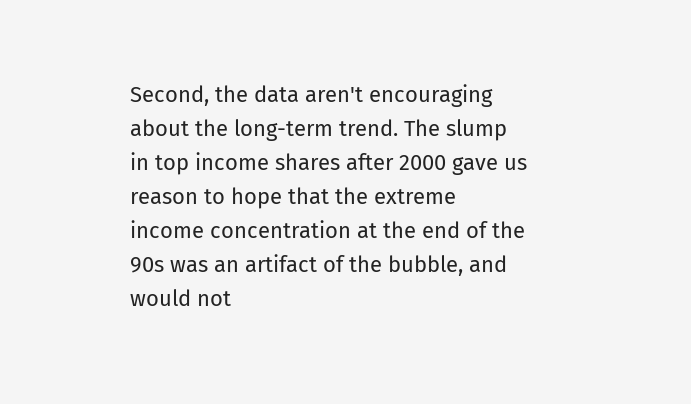Second, the data aren't encouraging about the long-term trend. The slump in top income shares after 2000 gave us reason to hope that the extreme income concentration at the end of the 90s was an artifact of the bubble, and would not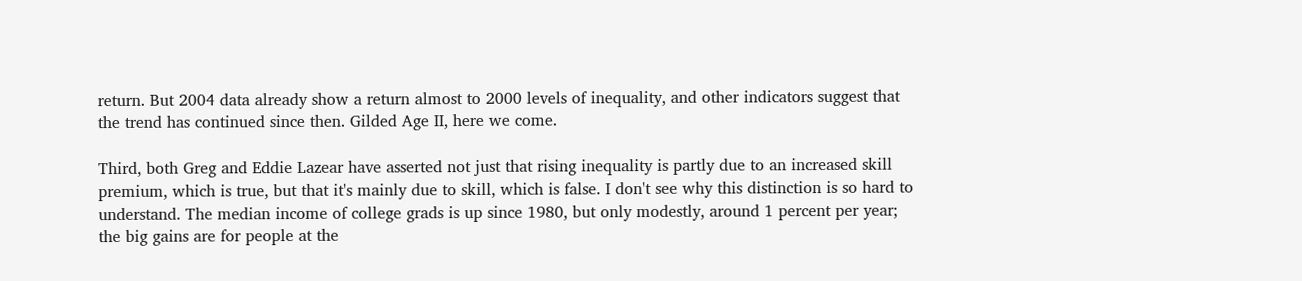return. But 2004 data already show a return almost to 2000 levels of inequality, and other indicators suggest that the trend has continued since then. Gilded Age II, here we come.

Third, both Greg and Eddie Lazear have asserted not just that rising inequality is partly due to an increased skill premium, which is true, but that it's mainly due to skill, which is false. I don't see why this distinction is so hard to understand. The median income of college grads is up since 1980, but only modestly, around 1 percent per year; the big gains are for people at the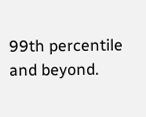99th percentile and beyond.